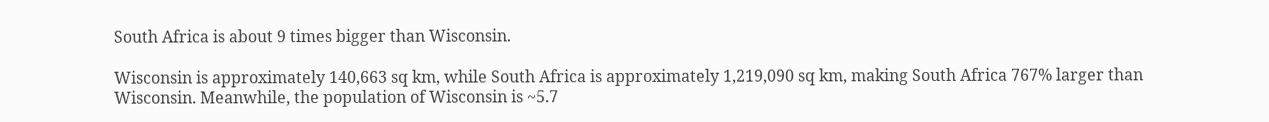South Africa is about 9 times bigger than Wisconsin.

Wisconsin is approximately 140,663 sq km, while South Africa is approximately 1,219,090 sq km, making South Africa 767% larger than Wisconsin. Meanwhile, the population of Wisconsin is ~5.7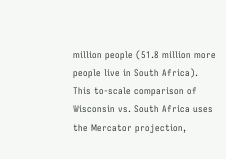million people (51.8 million more people live in South Africa).
This to-scale comparison of Wisconsin vs. South Africa uses the Mercator projection,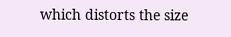which distorts the size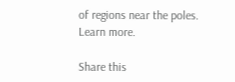of regions near the poles. Learn more.

Share this